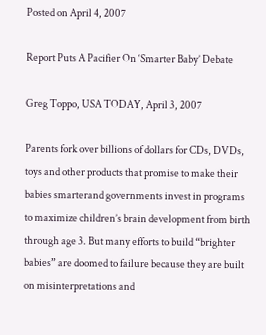Posted on April 4, 2007

Report Puts A Pacifier On ‘Smarter Baby’ Debate

Greg Toppo, USA TODAY, April 3, 2007

Parents fork over billions of dollars for CDs, DVDs, toys and other products that promise to make their babies smarterand governments invest in programs to maximize children’s brain development from birth through age 3. But many efforts to build “brighter babies” are doomed to failure because they are built on misinterpretations and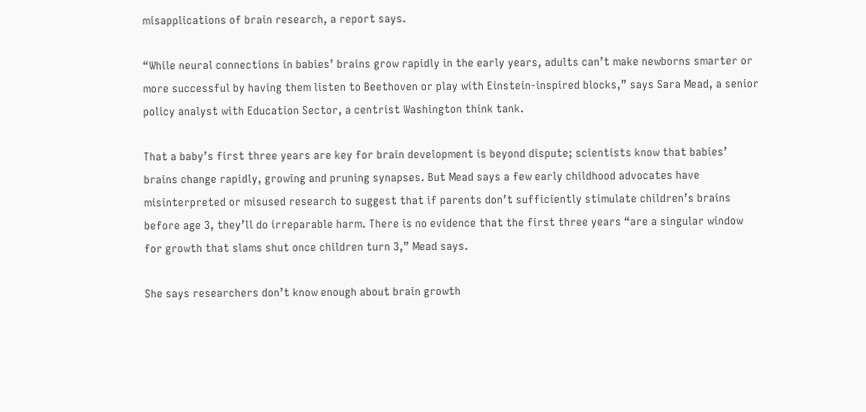misapplications of brain research, a report says.

“While neural connections in babies’ brains grow rapidly in the early years, adults can’t make newborns smarter or more successful by having them listen to Beethoven or play with Einstein-inspired blocks,” says Sara Mead, a senior policy analyst with Education Sector, a centrist Washington think tank.

That a baby’s first three years are key for brain development is beyond dispute; scientists know that babies’ brains change rapidly, growing and pruning synapses. But Mead says a few early childhood advocates have misinterpreted or misused research to suggest that if parents don’t sufficiently stimulate children’s brains before age 3, they’ll do irreparable harm. There is no evidence that the first three years “are a singular window for growth that slams shut once children turn 3,” Mead says.

She says researchers don’t know enough about brain growth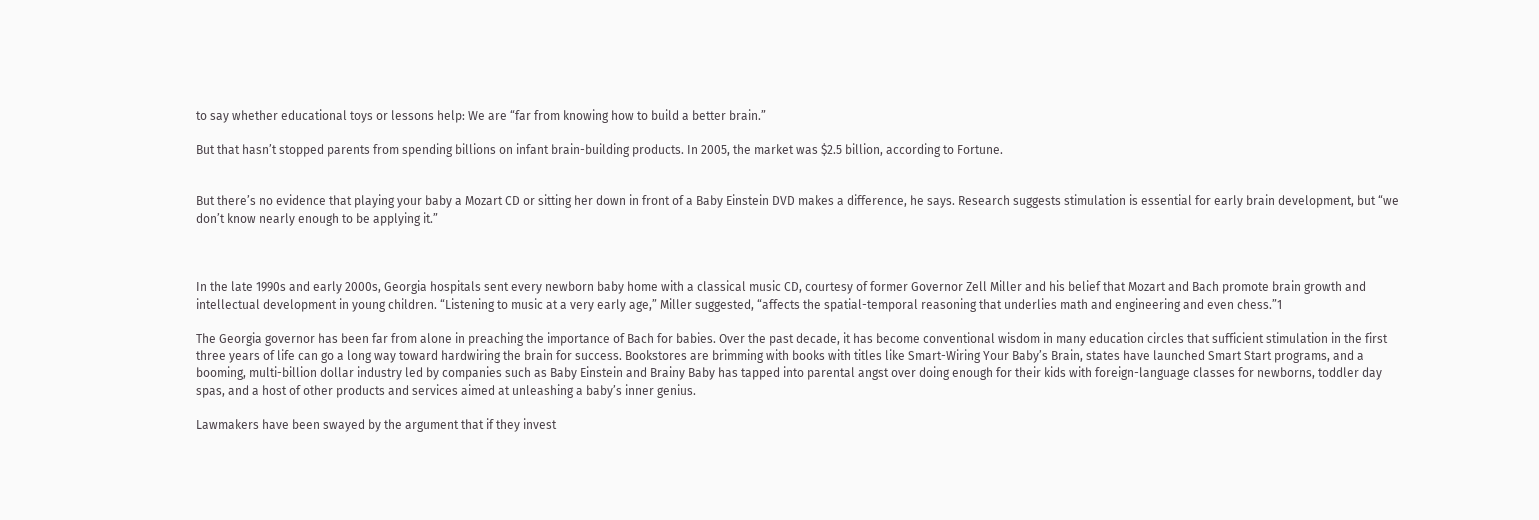to say whether educational toys or lessons help: We are “far from knowing how to build a better brain.”

But that hasn’t stopped parents from spending billions on infant brain-building products. In 2005, the market was $2.5 billion, according to Fortune.


But there’s no evidence that playing your baby a Mozart CD or sitting her down in front of a Baby Einstein DVD makes a difference, he says. Research suggests stimulation is essential for early brain development, but “we don’t know nearly enough to be applying it.”



In the late 1990s and early 2000s, Georgia hospitals sent every newborn baby home with a classical music CD, courtesy of former Governor Zell Miller and his belief that Mozart and Bach promote brain growth and intellectual development in young children. “Listening to music at a very early age,” Miller suggested, “affects the spatial-temporal reasoning that underlies math and engineering and even chess.”1

The Georgia governor has been far from alone in preaching the importance of Bach for babies. Over the past decade, it has become conventional wisdom in many education circles that sufficient stimulation in the first three years of life can go a long way toward hardwiring the brain for success. Bookstores are brimming with books with titles like Smart-Wiring Your Baby’s Brain, states have launched Smart Start programs, and a booming, multi-billion dollar industry led by companies such as Baby Einstein and Brainy Baby has tapped into parental angst over doing enough for their kids with foreign-language classes for newborns, toddler day spas, and a host of other products and services aimed at unleashing a baby’s inner genius.

Lawmakers have been swayed by the argument that if they invest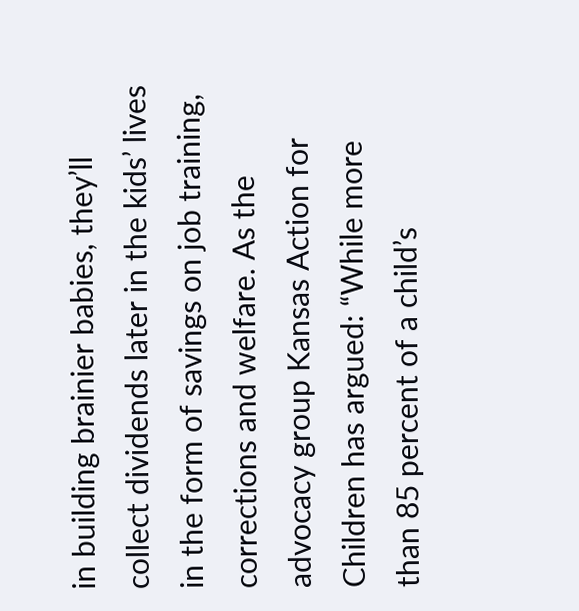in building brainier babies, they’ll collect dividends later in the kids’ lives in the form of savings on job training, corrections and welfare. As the advocacy group Kansas Action for Children has argued: “While more than 85 percent of a child’s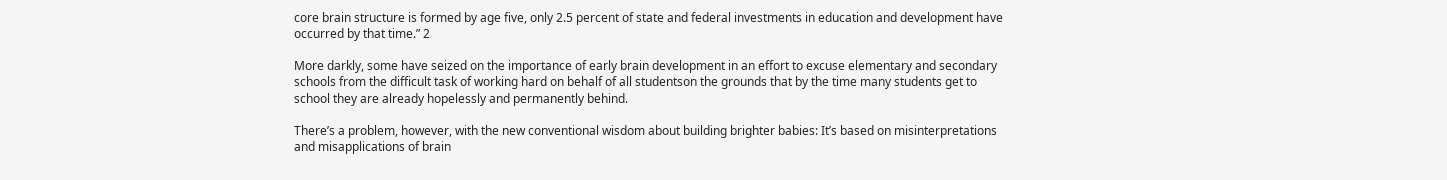core brain structure is formed by age five, only 2.5 percent of state and federal investments in education and development have occurred by that time.” 2

More darkly, some have seized on the importance of early brain development in an effort to excuse elementary and secondary schools from the difficult task of working hard on behalf of all studentson the grounds that by the time many students get to school they are already hopelessly and permanently behind.

There’s a problem, however, with the new conventional wisdom about building brighter babies: It’s based on misinterpretations and misapplications of brain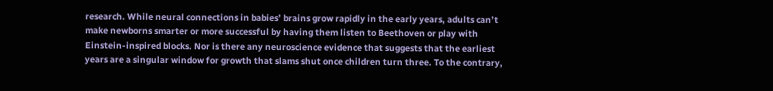research. While neural connections in babies’ brains grow rapidly in the early years, adults can’t make newborns smarter or more successful by having them listen to Beethoven or play with Einstein-inspired blocks. Nor is there any neuroscience evidence that suggests that the earliest years are a singular window for growth that slams shut once children turn three. To the contrary,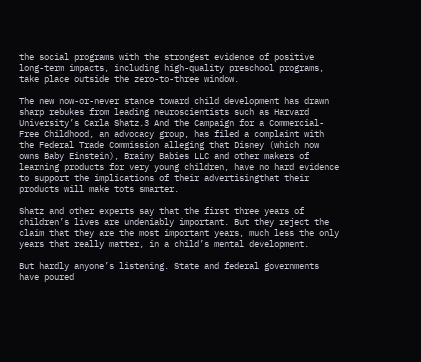the social programs with the strongest evidence of positive long-term impacts, including high-quality preschool programs, take place outside the zero-to-three window.

The new now-or-never stance toward child development has drawn sharp rebukes from leading neuroscientists such as Harvard University’s Carla Shatz.3 And the Campaign for a Commercial-Free Childhood, an advocacy group, has filed a complaint with the Federal Trade Commission alleging that Disney (which now owns Baby Einstein), Brainy Babies LLC and other makers of learning products for very young children, have no hard evidence to support the implications of their advertisingthat their products will make tots smarter.

Shatz and other experts say that the first three years of children’s lives are undeniably important. But they reject the claim that they are the most important years, much less the only years that really matter, in a child’s mental development.

But hardly anyone’s listening. State and federal governments have poured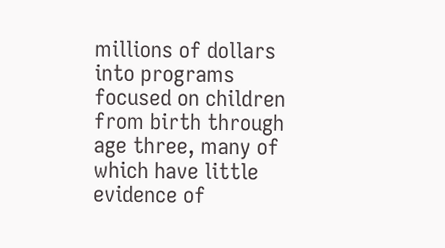millions of dollars into programs focused on children from birth through age three, many of which have little evidence of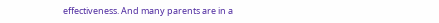effectiveness. And many parents are in a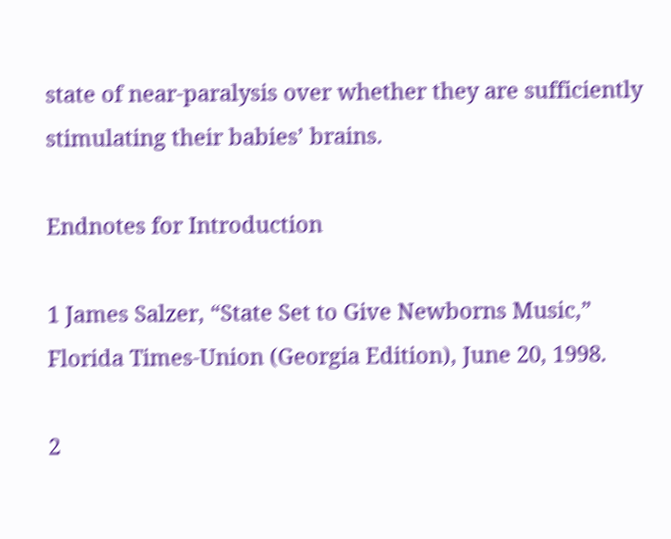state of near-paralysis over whether they are sufficiently stimulating their babies’ brains.

Endnotes for Introduction

1 James Salzer, “State Set to Give Newborns Music,” Florida Times-Union (Georgia Edition), June 20, 1998.

2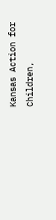Kansas Action for Children,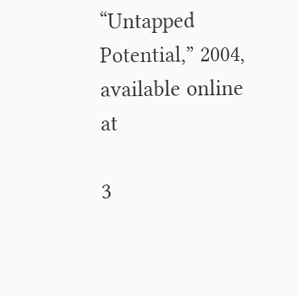“Untapped Potential,” 2004, available online at

3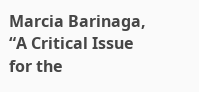Marcia Barinaga, “A Critical Issue for the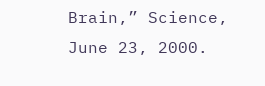Brain,” Science, June 23, 2000.